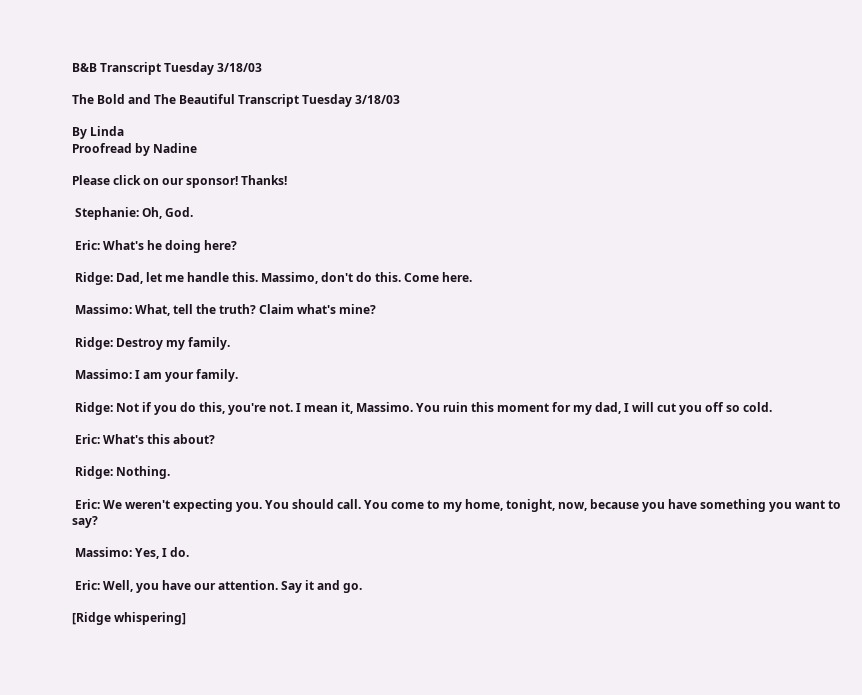B&B Transcript Tuesday 3/18/03

The Bold and The Beautiful Transcript Tuesday 3/18/03

By Linda
Proofread by Nadine

Please click on our sponsor! Thanks!

 Stephanie: Oh, God.

 Eric: What's he doing here?

 Ridge: Dad, let me handle this. Massimo, don't do this. Come here.

 Massimo: What, tell the truth? Claim what's mine?

 Ridge: Destroy my family.

 Massimo: I am your family.

 Ridge: Not if you do this, you're not. I mean it, Massimo. You ruin this moment for my dad, I will cut you off so cold.

 Eric: What's this about?

 Ridge: Nothing.

 Eric: We weren't expecting you. You should call. You come to my home, tonight, now, because you have something you want to say?

 Massimo: Yes, I do.

 Eric: Well, you have our attention. Say it and go.

[Ridge whispering]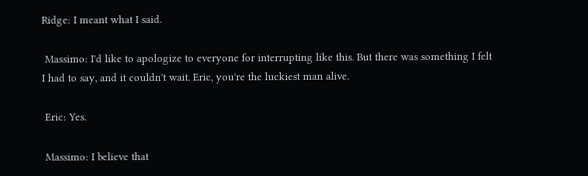Ridge: I meant what I said.

 Massimo: I'd like to apologize to everyone for interrupting like this. But there was something I felt I had to say, and it couldn't wait. Eric, you're the luckiest man alive.

 Eric: Yes.

 Massimo: I believe that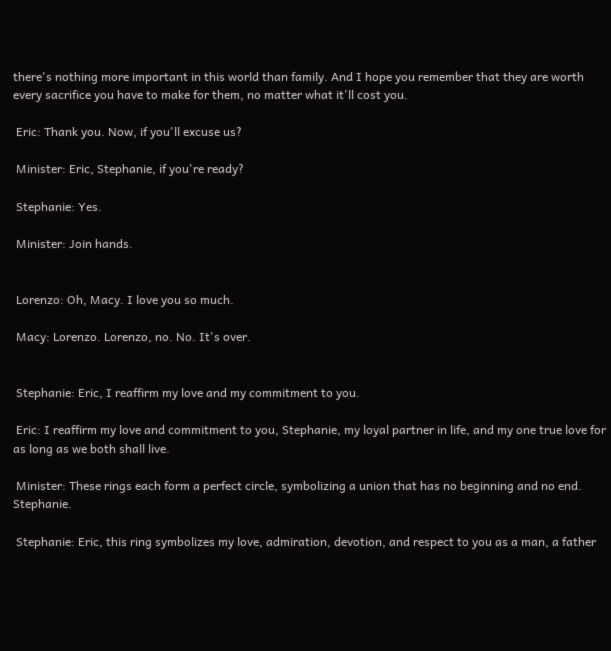there's nothing more important in this world than family. And I hope you remember that they are worth every sacrifice you have to make for them, no matter what it'll cost you.

 Eric: Thank you. Now, if you'll excuse us?

 Minister: Eric, Stephanie, if you're ready?

 Stephanie: Yes.

 Minister: Join hands.


 Lorenzo: Oh, Macy. I love you so much.

 Macy: Lorenzo. Lorenzo, no. No. It's over.


 Stephanie: Eric, I reaffirm my love and my commitment to you.

 Eric: I reaffirm my love and commitment to you, Stephanie, my loyal partner in life, and my one true love for as long as we both shall live.

 Minister: These rings each form a perfect circle, symbolizing a union that has no beginning and no end. Stephanie.

 Stephanie: Eric, this ring symbolizes my love, admiration, devotion, and respect to you as a man, a father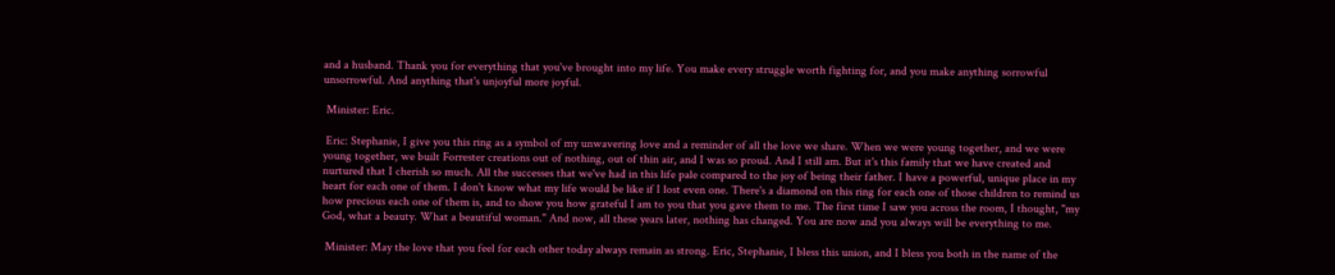and a husband. Thank you for everything that you've brought into my life. You make every struggle worth fighting for, and you make anything sorrowful unsorrowful. And anything that's unjoyful more joyful.

 Minister: Eric.

 Eric: Stephanie, I give you this ring as a symbol of my unwavering love and a reminder of all the love we share. When we were young together, and we were young together, we built Forrester creations out of nothing, out of thin air, and I was so proud. And I still am. But it's this family that we have created and nurtured that I cherish so much. All the successes that we've had in this life pale compared to the joy of being their father. I have a powerful, unique place in my heart for each one of them. I don't know what my life would be like if I lost even one. There's a diamond on this ring for each one of those children to remind us how precious each one of them is, and to show you how grateful I am to you that you gave them to me. The first time I saw you across the room, I thought, "my God, what a beauty. What a beautiful woman." And now, all these years later, nothing has changed. You are now and you always will be everything to me.

 Minister: May the love that you feel for each other today always remain as strong. Eric, Stephanie, I bless this union, and I bless you both in the name of the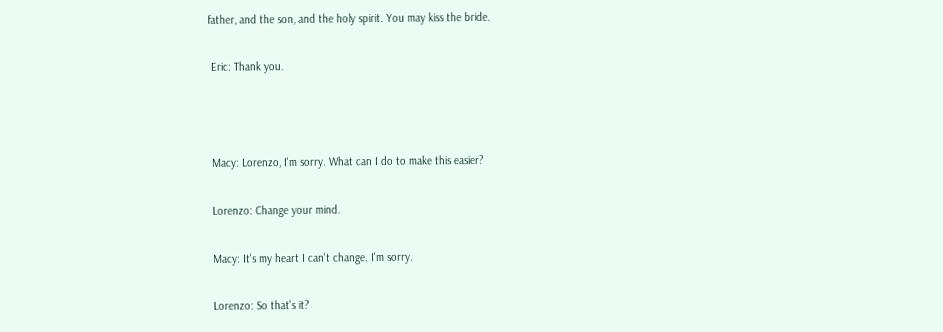father, and the son, and the holy spirit. You may kiss the bride.

 Eric: Thank you.



 Macy: Lorenzo, I'm sorry. What can I do to make this easier?

 Lorenzo: Change your mind.

 Macy: It's my heart I can't change. I'm sorry.

 Lorenzo: So that's it?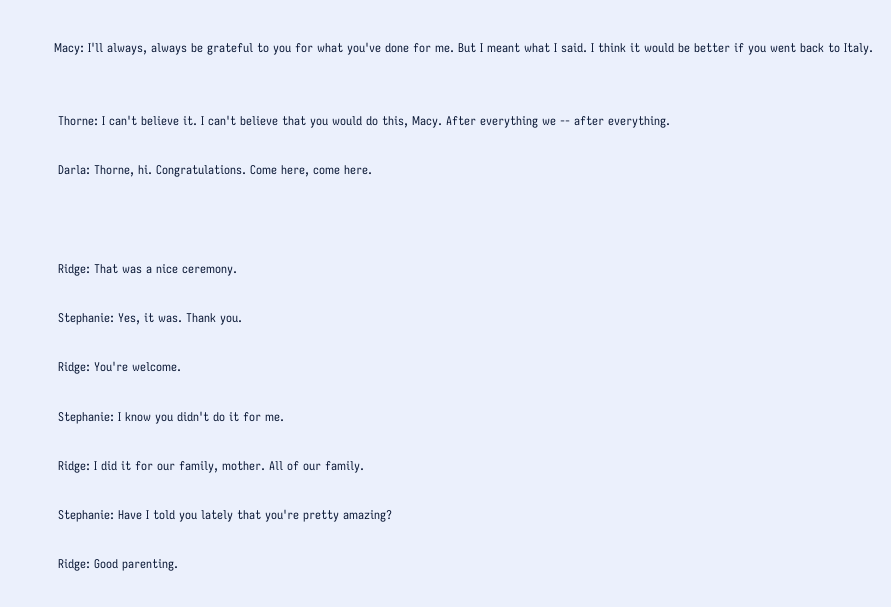Macy: I'll always, always be grateful to you for what you've done for me. But I meant what I said. I think it would be better if you went back to Italy.


 Thorne: I can't believe it. I can't believe that you would do this, Macy. After everything we -- after everything.

 Darla: Thorne, hi. Congratulations. Come here, come here.



 Ridge: That was a nice ceremony.

 Stephanie: Yes, it was. Thank you.

 Ridge: You're welcome.

 Stephanie: I know you didn't do it for me.

 Ridge: I did it for our family, mother. All of our family.

 Stephanie: Have I told you lately that you're pretty amazing?

 Ridge: Good parenting.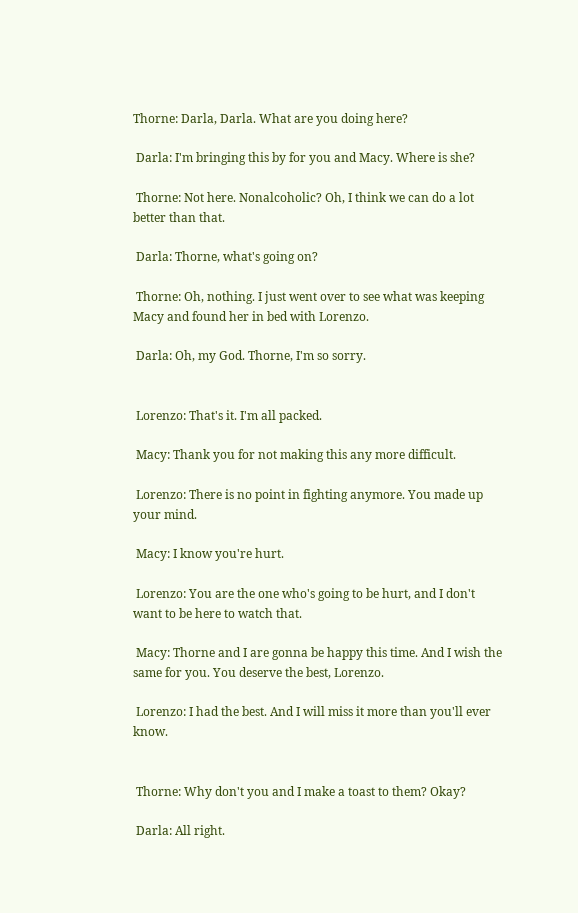Thorne: Darla, Darla. What are you doing here?

 Darla: I'm bringing this by for you and Macy. Where is she?

 Thorne: Not here. Nonalcoholic? Oh, I think we can do a lot better than that.

 Darla: Thorne, what's going on?

 Thorne: Oh, nothing. I just went over to see what was keeping Macy and found her in bed with Lorenzo.

 Darla: Oh, my God. Thorne, I'm so sorry.


 Lorenzo: That's it. I'm all packed.

 Macy: Thank you for not making this any more difficult.

 Lorenzo: There is no point in fighting anymore. You made up your mind.

 Macy: I know you're hurt.

 Lorenzo: You are the one who's going to be hurt, and I don't want to be here to watch that.

 Macy: Thorne and I are gonna be happy this time. And I wish the same for you. You deserve the best, Lorenzo.

 Lorenzo: I had the best. And I will miss it more than you'll ever know.


 Thorne: Why don't you and I make a toast to them? Okay?

 Darla: All right.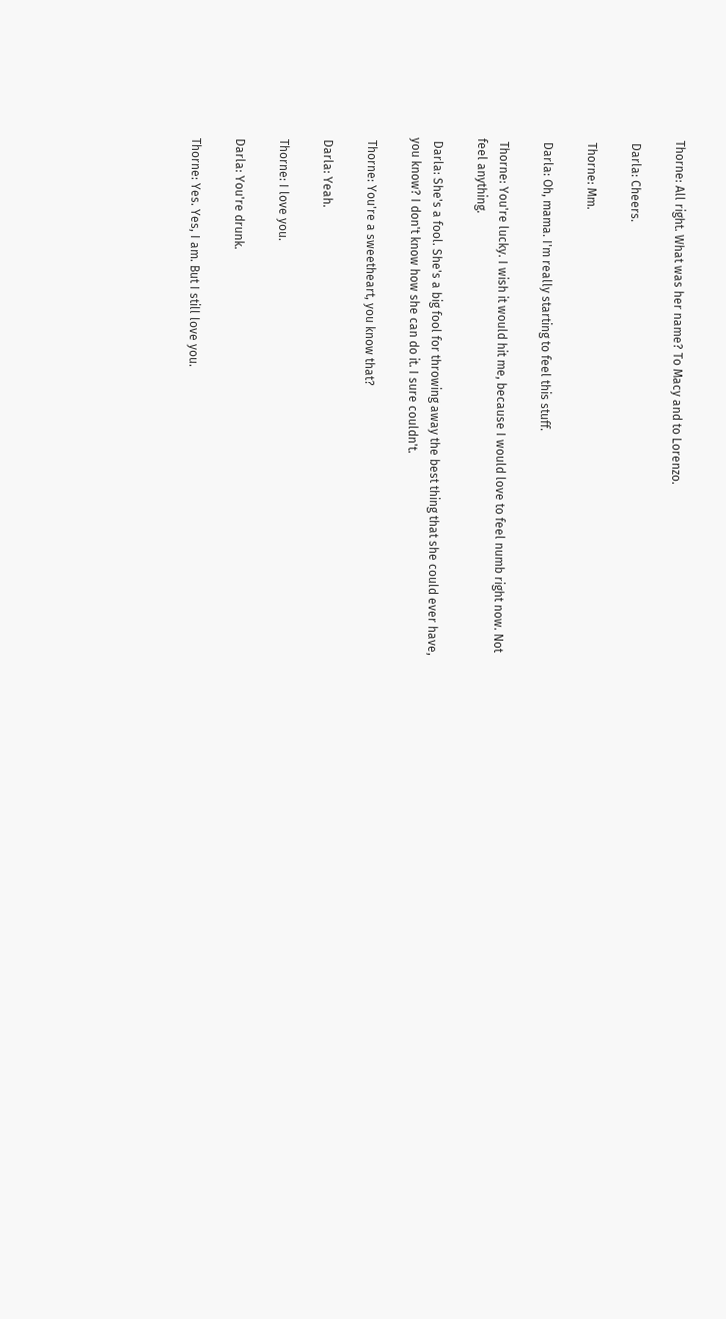Thorne: All right. What was her name? To Macy and to Lorenzo.

 Darla: Cheers.

 Thorne: Mm.

 Darla: Oh, mama. I'm really starting to feel this stuff.

 Thorne: You're lucky. I wish it would hit me, because I would love to feel numb right now. Not feel anything.

 Darla: She's a fool. She's a big fool for throwing away the best thing that she could ever have, you know? I don't know how she can do it. I sure couldn't.

 Thorne: You're a sweetheart, you know that?

 Darla: Yeah.

 Thorne: I love you.

 Darla: You're drunk.

 Thorne: Yes. Yes, I am. But I still love you.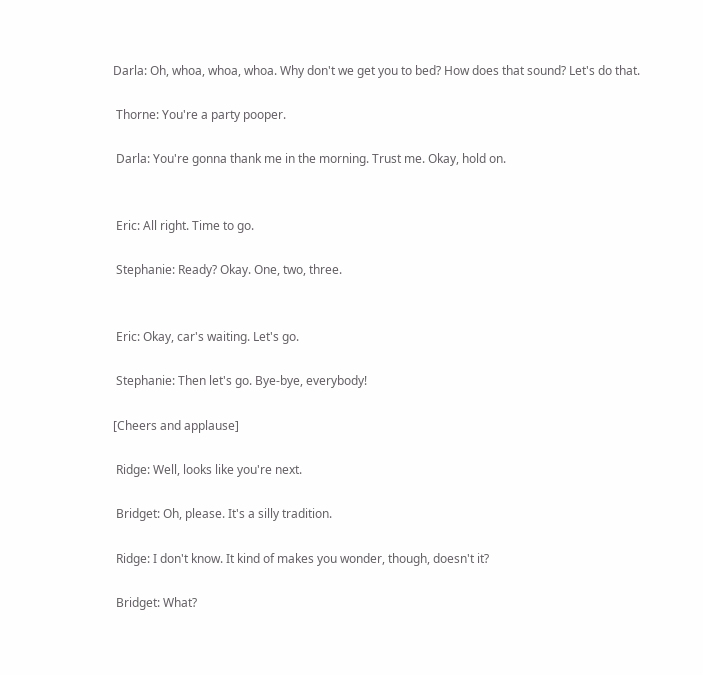Darla: Oh, whoa, whoa, whoa. Why don't we get you to bed? How does that sound? Let's do that.

 Thorne: You're a party pooper.

 Darla: You're gonna thank me in the morning. Trust me. Okay, hold on.


 Eric: All right. Time to go.

 Stephanie: Ready? Okay. One, two, three.


 Eric: Okay, car's waiting. Let's go.

 Stephanie: Then let's go. Bye-bye, everybody!

[Cheers and applause]

 Ridge: Well, looks like you're next.

 Bridget: Oh, please. It's a silly tradition.

 Ridge: I don't know. It kind of makes you wonder, though, doesn't it?

 Bridget: What?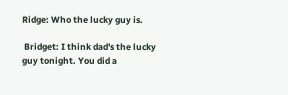Ridge: Who the lucky guy is.

 Bridget: I think dad's the lucky guy tonight. You did a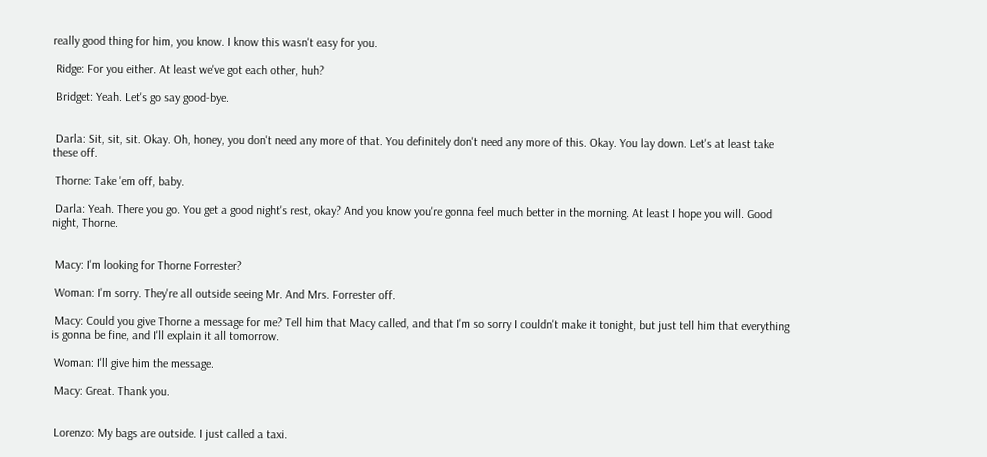really good thing for him, you know. I know this wasn't easy for you.

 Ridge: For you either. At least we've got each other, huh?

 Bridget: Yeah. Let's go say good-bye.


 Darla: Sit, sit, sit. Okay. Oh, honey, you don't need any more of that. You definitely don't need any more of this. Okay. You lay down. Let's at least take these off.

 Thorne: Take 'em off, baby.

 Darla: Yeah. There you go. You get a good night's rest, okay? And you know you're gonna feel much better in the morning. At least I hope you will. Good night, Thorne.


 Macy: I'm looking for Thorne Forrester?

 Woman: I'm sorry. They're all outside seeing Mr. And Mrs. Forrester off.

 Macy: Could you give Thorne a message for me? Tell him that Macy called, and that I'm so sorry I couldn't make it tonight, but just tell him that everything is gonna be fine, and I'll explain it all tomorrow.

 Woman: I'll give him the message.

 Macy: Great. Thank you.


 Lorenzo: My bags are outside. I just called a taxi.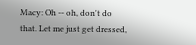Macy: Oh -- oh, don't do that. Let me just get dressed,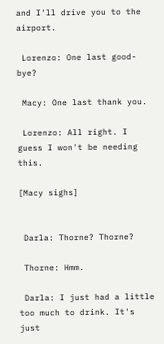and I'll drive you to the airport.

 Lorenzo: One last good-bye?

 Macy: One last thank you.

 Lorenzo: All right. I guess I won't be needing this.

[Macy sighs]


 Darla: Thorne? Thorne?

 Thorne: Hmm.

 Darla: I just had a little too much to drink. It's just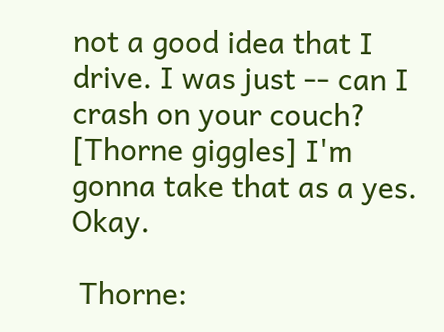not a good idea that I drive. I was just -- can I crash on your couch? [Thorne giggles] I'm gonna take that as a yes. Okay.

 Thorne: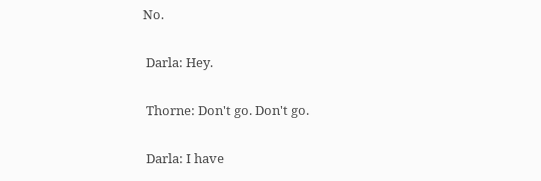No.

 Darla: Hey.

 Thorne: Don't go. Don't go.

 Darla: I have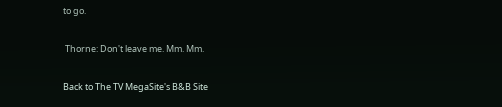to go.

 Thorne: Don't leave me. Mm. Mm.

Back to The TV MegaSite's B&B Site